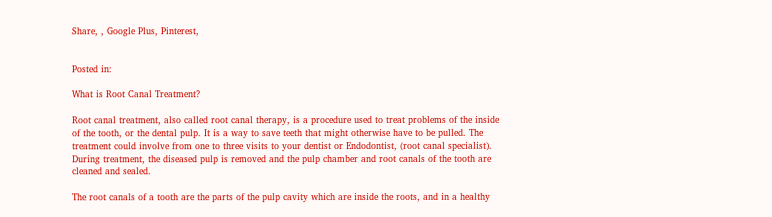Share, , Google Plus, Pinterest,


Posted in:

What is Root Canal Treatment?

Root canal treatment, also called root canal therapy, is a procedure used to treat problems of the inside of the tooth, or the dental pulp. It is a way to save teeth that might otherwise have to be pulled. The treatment could involve from one to three visits to your dentist or Endodontist, (root canal specialist). During treatment, the diseased pulp is removed and the pulp chamber and root canals of the tooth are cleaned and sealed.

The root canals of a tooth are the parts of the pulp cavity which are inside the roots, and in a healthy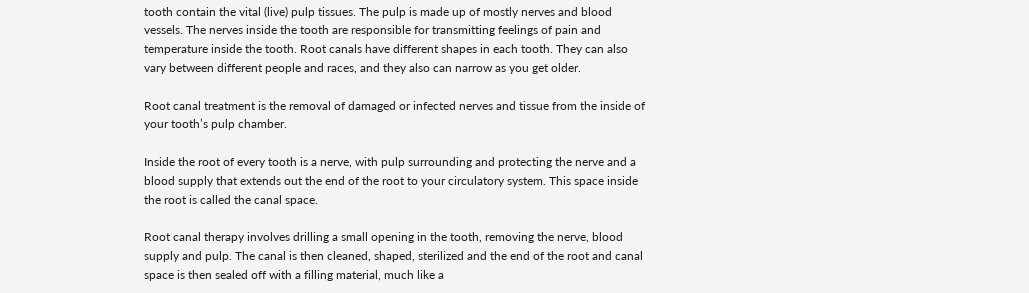tooth contain the vital (live) pulp tissues. The pulp is made up of mostly nerves and blood vessels. The nerves inside the tooth are responsible for transmitting feelings of pain and temperature inside the tooth. Root canals have different shapes in each tooth. They can also vary between different people and races, and they also can narrow as you get older.

Root canal treatment is the removal of damaged or infected nerves and tissue from the inside of your tooth’s pulp chamber.

Inside the root of every tooth is a nerve, with pulp surrounding and protecting the nerve and a blood supply that extends out the end of the root to your circulatory system. This space inside the root is called the canal space.

Root canal therapy involves drilling a small opening in the tooth, removing the nerve, blood supply and pulp. The canal is then cleaned, shaped, sterilized and the end of the root and canal space is then sealed off with a filling material, much like a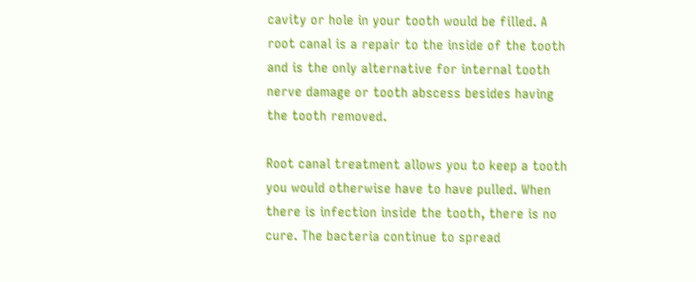cavity or hole in your tooth would be filled. A root canal is a repair to the inside of the tooth and is the only alternative for internal tooth nerve damage or tooth abscess besides having the tooth removed.

Root canal treatment allows you to keep a tooth you would otherwise have to have pulled. When there is infection inside the tooth, there is no cure. The bacteria continue to spread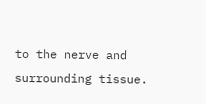to the nerve and surrounding tissue.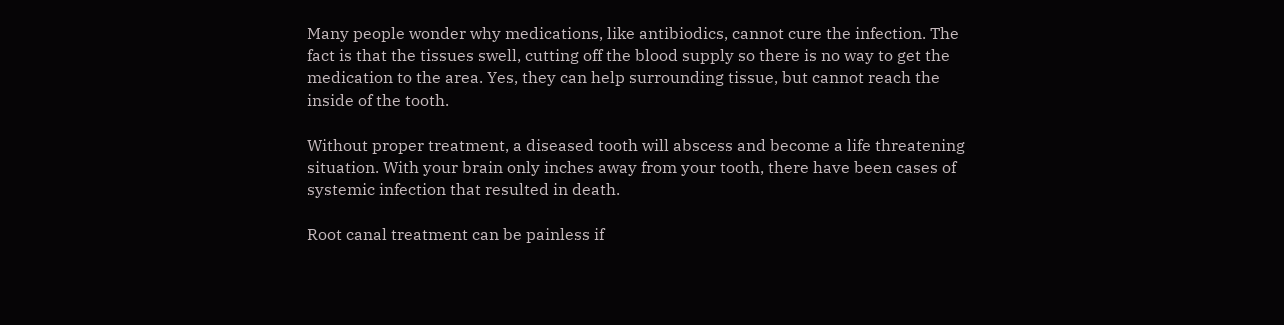Many people wonder why medications, like antibiodics, cannot cure the infection. The fact is that the tissues swell, cutting off the blood supply so there is no way to get the medication to the area. Yes, they can help surrounding tissue, but cannot reach the inside of the tooth.

Without proper treatment, a diseased tooth will abscess and become a life threatening situation. With your brain only inches away from your tooth, there have been cases of systemic infection that resulted in death.

Root canal treatment can be painless if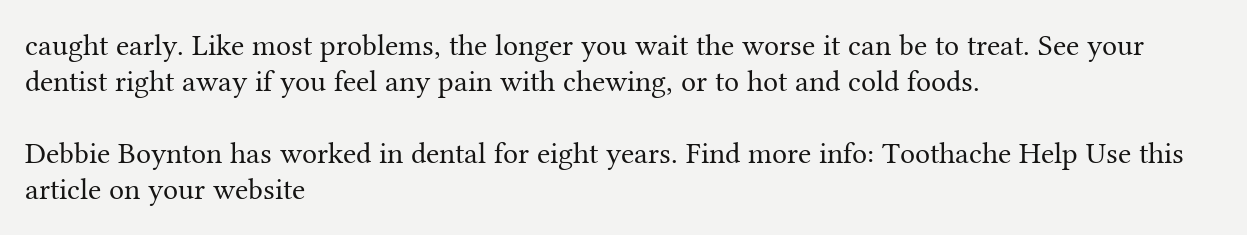caught early. Like most problems, the longer you wait the worse it can be to treat. See your dentist right away if you feel any pain with chewing, or to hot and cold foods.

Debbie Boynton has worked in dental for eight years. Find more info: Toothache Help Use this article on your website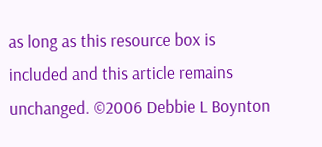as long as this resource box is included and this article remains unchanged. ©2006 Debbie L Boynton